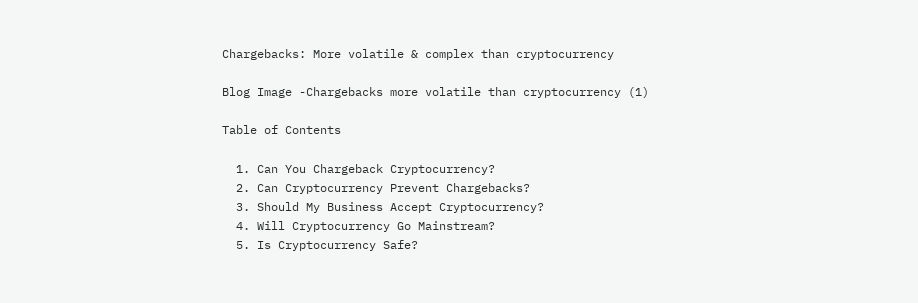Chargebacks: More volatile & complex than cryptocurrency

Blog Image -Chargebacks more volatile than cryptocurrency (1)

Table of Contents

  1. Can You Chargeback Cryptocurrency?
  2. Can Cryptocurrency Prevent Chargebacks?
  3. Should My Business Accept Cryptocurrency?
  4. Will Cryptocurrency Go Mainstream?
  5. Is Cryptocurrency Safe?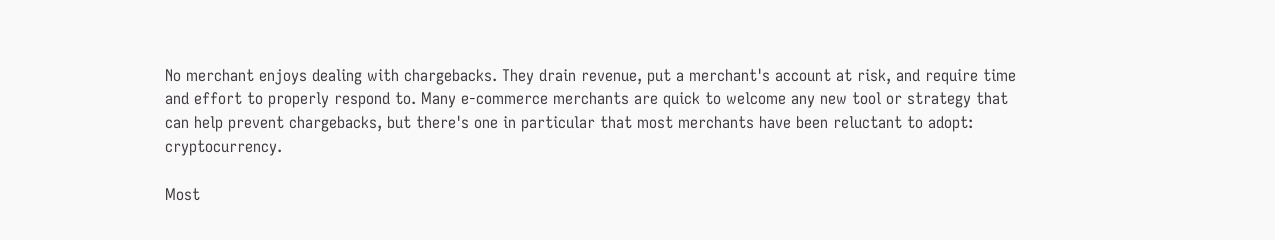No merchant enjoys dealing with chargebacks. They drain revenue, put a merchant's account at risk, and require time and effort to properly respond to. Many e-commerce merchants are quick to welcome any new tool or strategy that can help prevent chargebacks, but there's one in particular that most merchants have been reluctant to adopt: cryptocurrency.

Most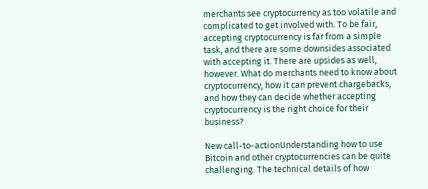merchants see cryptocurrency as too volatile and complicated to get involved with. To be fair, accepting cryptocurrency is far from a simple task, and there are some downsides associated with accepting it. There are upsides as well, however. What do merchants need to know about cryptocurrency, how it can prevent chargebacks, and how they can decide whether accepting cryptocurrency is the right choice for their business?

New call-to-actionUnderstanding how to use Bitcoin and other cryptocurrencies can be quite challenging. The technical details of how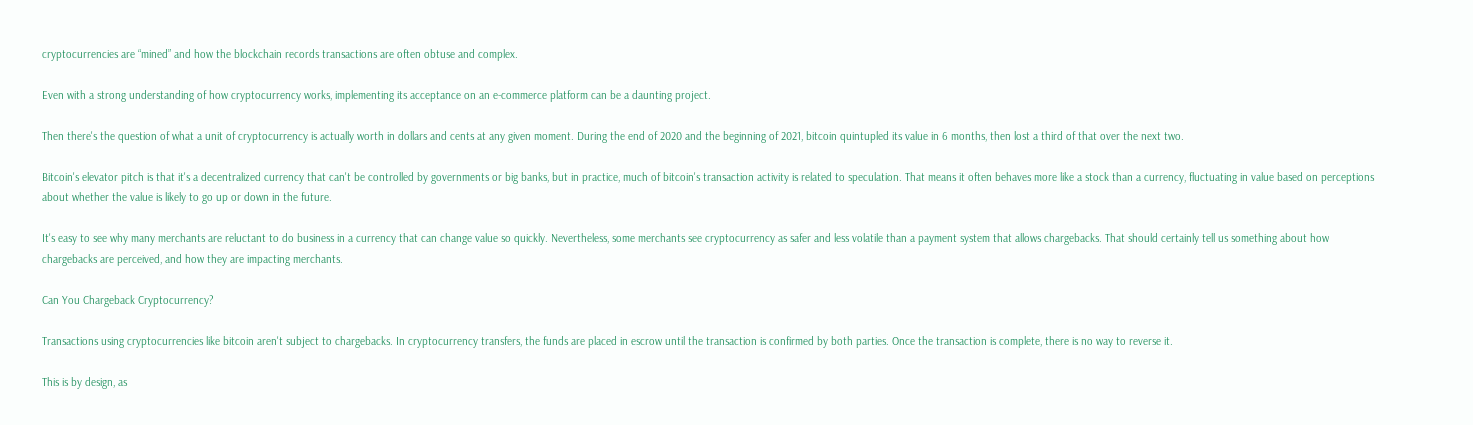cryptocurrencies are “mined” and how the blockchain records transactions are often obtuse and complex.

Even with a strong understanding of how cryptocurrency works, implementing its acceptance on an e-commerce platform can be a daunting project.

Then there's the question of what a unit of cryptocurrency is actually worth in dollars and cents at any given moment. During the end of 2020 and the beginning of 2021, bitcoin quintupled its value in 6 months, then lost a third of that over the next two.

Bitcoin's elevator pitch is that it's a decentralized currency that can't be controlled by governments or big banks, but in practice, much of bitcoin's transaction activity is related to speculation. That means it often behaves more like a stock than a currency, fluctuating in value based on perceptions about whether the value is likely to go up or down in the future.

It's easy to see why many merchants are reluctant to do business in a currency that can change value so quickly. Nevertheless, some merchants see cryptocurrency as safer and less volatile than a payment system that allows chargebacks. That should certainly tell us something about how chargebacks are perceived, and how they are impacting merchants.

Can You Chargeback Cryptocurrency?

Transactions using cryptocurrencies like bitcoin aren't subject to chargebacks. In cryptocurrency transfers, the funds are placed in escrow until the transaction is confirmed by both parties. Once the transaction is complete, there is no way to reverse it.

This is by design, as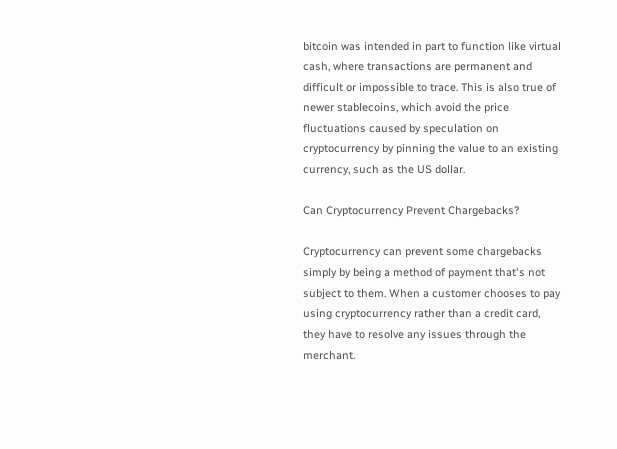bitcoin was intended in part to function like virtual cash, where transactions are permanent and difficult or impossible to trace. This is also true of newer stablecoins, which avoid the price fluctuations caused by speculation on cryptocurrency by pinning the value to an existing currency, such as the US dollar.

Can Cryptocurrency Prevent Chargebacks?

Cryptocurrency can prevent some chargebacks simply by being a method of payment that's not subject to them. When a customer chooses to pay using cryptocurrency rather than a credit card, they have to resolve any issues through the merchant.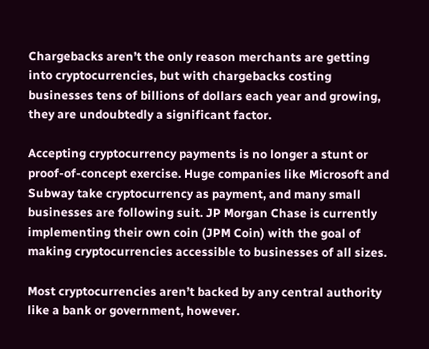Chargebacks aren’t the only reason merchants are getting into cryptocurrencies, but with chargebacks costing businesses tens of billions of dollars each year and growing, they are undoubtedly a significant factor.

Accepting cryptocurrency payments is no longer a stunt or proof-of-concept exercise. Huge companies like Microsoft and Subway take cryptocurrency as payment, and many small businesses are following suit. JP Morgan Chase is currently implementing their own coin (JPM Coin) with the goal of making cryptocurrencies accessible to businesses of all sizes.

Most cryptocurrencies aren’t backed by any central authority like a bank or government, however.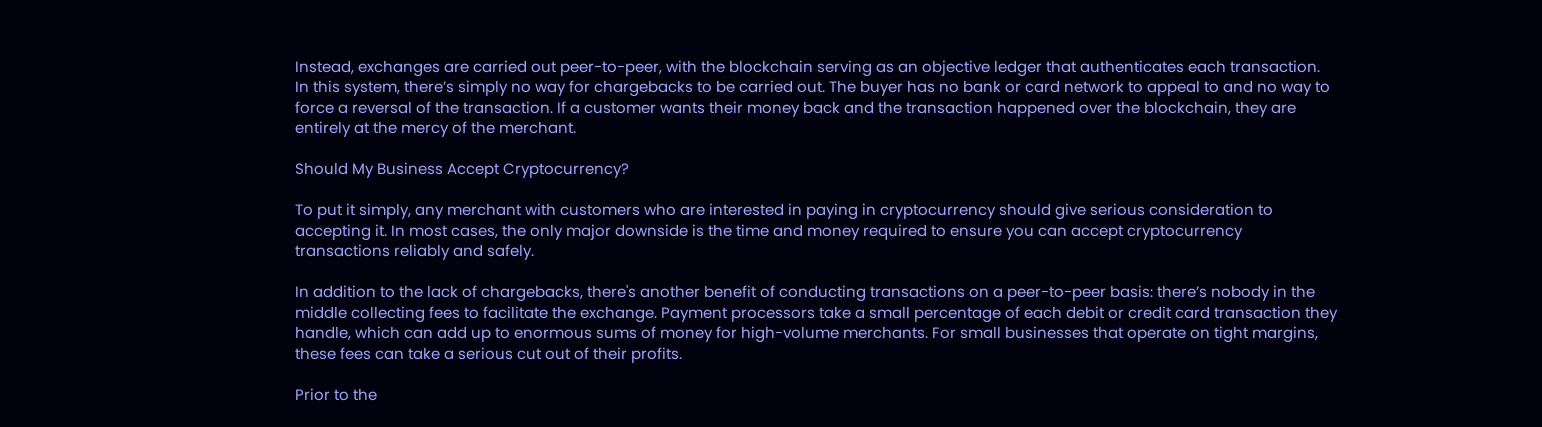Instead, exchanges are carried out peer-to-peer, with the blockchain serving as an objective ledger that authenticates each transaction. In this system, there’s simply no way for chargebacks to be carried out. The buyer has no bank or card network to appeal to and no way to force a reversal of the transaction. If a customer wants their money back and the transaction happened over the blockchain, they are entirely at the mercy of the merchant.

Should My Business Accept Cryptocurrency?

To put it simply, any merchant with customers who are interested in paying in cryptocurrency should give serious consideration to accepting it. In most cases, the only major downside is the time and money required to ensure you can accept cryptocurrency transactions reliably and safely.

In addition to the lack of chargebacks, there's another benefit of conducting transactions on a peer-to-peer basis: there’s nobody in the middle collecting fees to facilitate the exchange. Payment processors take a small percentage of each debit or credit card transaction they handle, which can add up to enormous sums of money for high-volume merchants. For small businesses that operate on tight margins, these fees can take a serious cut out of their profits.

Prior to the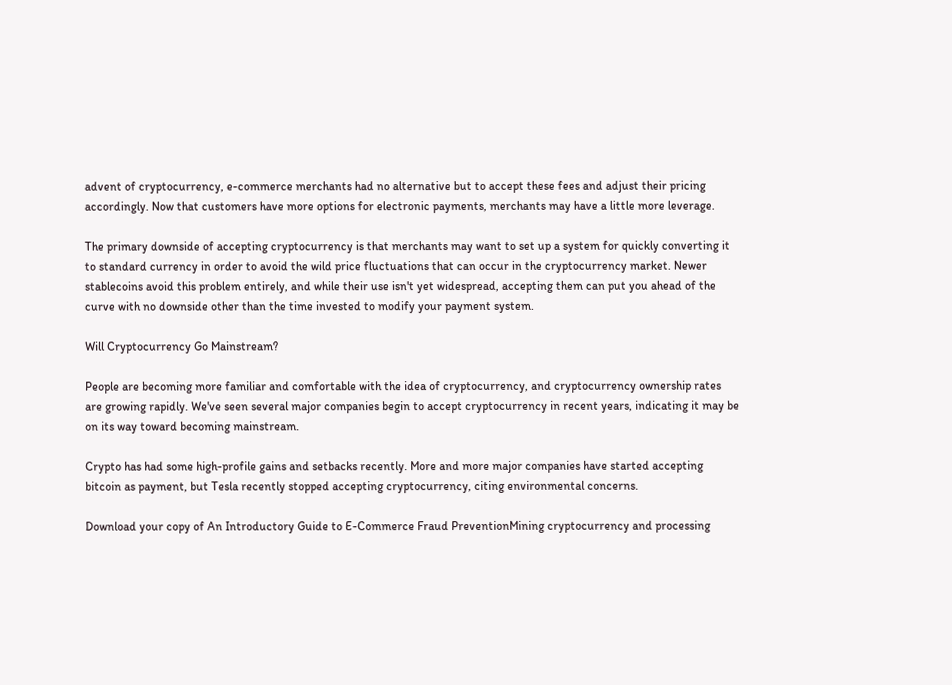advent of cryptocurrency, e-commerce merchants had no alternative but to accept these fees and adjust their pricing accordingly. Now that customers have more options for electronic payments, merchants may have a little more leverage.

The primary downside of accepting cryptocurrency is that merchants may want to set up a system for quickly converting it to standard currency in order to avoid the wild price fluctuations that can occur in the cryptocurrency market. Newer stablecoins avoid this problem entirely, and while their use isn't yet widespread, accepting them can put you ahead of the curve with no downside other than the time invested to modify your payment system.

Will Cryptocurrency Go Mainstream?

People are becoming more familiar and comfortable with the idea of cryptocurrency, and cryptocurrency ownership rates are growing rapidly. We've seen several major companies begin to accept cryptocurrency in recent years, indicating it may be on its way toward becoming mainstream.

Crypto has had some high-profile gains and setbacks recently. More and more major companies have started accepting bitcoin as payment, but Tesla recently stopped accepting cryptocurrency, citing environmental concerns.

Download your copy of An Introductory Guide to E-Commerce Fraud PreventionMining cryptocurrency and processing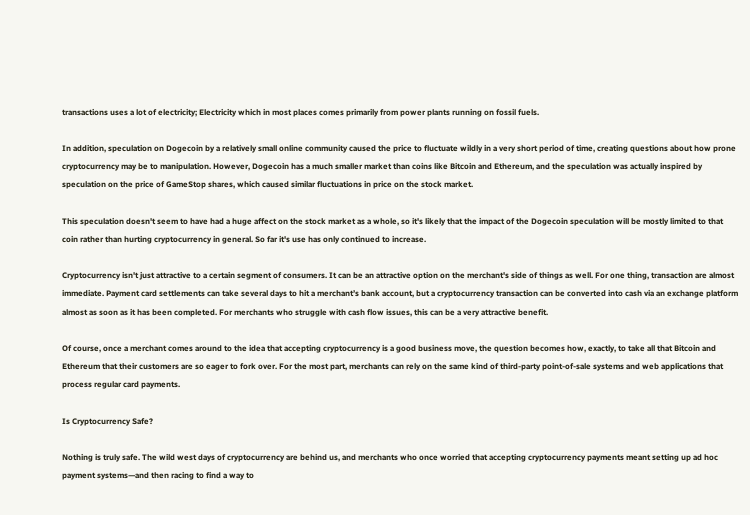transactions uses a lot of electricity; Electricity which in most places comes primarily from power plants running on fossil fuels.

In addition, speculation on Dogecoin by a relatively small online community caused the price to fluctuate wildly in a very short period of time, creating questions about how prone cryptocurrency may be to manipulation. However, Dogecoin has a much smaller market than coins like Bitcoin and Ethereum, and the speculation was actually inspired by speculation on the price of GameStop shares, which caused similar fluctuations in price on the stock market.

This speculation doesn't seem to have had a huge affect on the stock market as a whole, so it's likely that the impact of the Dogecoin speculation will be mostly limited to that coin rather than hurting cryptocurrency in general. So far it's use has only continued to increase.

Cryptocurrency isn't just attractive to a certain segment of consumers. It can be an attractive option on the merchant's side of things as well. For one thing, transaction are almost immediate. Payment card settlements can take several days to hit a merchant’s bank account, but a cryptocurrency transaction can be converted into cash via an exchange platform almost as soon as it has been completed. For merchants who struggle with cash flow issues, this can be a very attractive benefit.

Of course, once a merchant comes around to the idea that accepting cryptocurrency is a good business move, the question becomes how, exactly, to take all that Bitcoin and Ethereum that their customers are so eager to fork over. For the most part, merchants can rely on the same kind of third-party point-of-sale systems and web applications that process regular card payments.

Is Cryptocurrency Safe?

Nothing is truly safe. The wild west days of cryptocurrency are behind us, and merchants who once worried that accepting cryptocurrency payments meant setting up ad hoc payment systems—and then racing to find a way to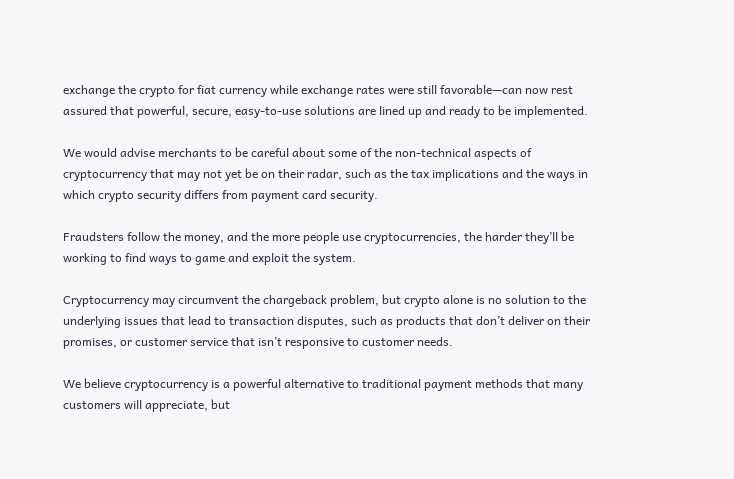exchange the crypto for fiat currency while exchange rates were still favorable—can now rest assured that powerful, secure, easy-to-use solutions are lined up and ready to be implemented.

We would advise merchants to be careful about some of the non-technical aspects of cryptocurrency that may not yet be on their radar, such as the tax implications and the ways in which crypto security differs from payment card security.

Fraudsters follow the money, and the more people use cryptocurrencies, the harder they’ll be working to find ways to game and exploit the system.

Cryptocurrency may circumvent the chargeback problem, but crypto alone is no solution to the underlying issues that lead to transaction disputes, such as products that don’t deliver on their promises, or customer service that isn’t responsive to customer needs.

We believe cryptocurrency is a powerful alternative to traditional payment methods that many customers will appreciate, but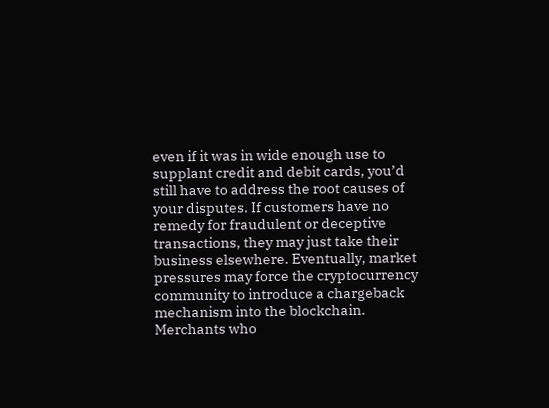even if it was in wide enough use to supplant credit and debit cards, you’d still have to address the root causes of your disputes. If customers have no remedy for fraudulent or deceptive transactions, they may just take their business elsewhere. Eventually, market pressures may force the cryptocurrency community to introduce a chargeback mechanism into the blockchain. Merchants who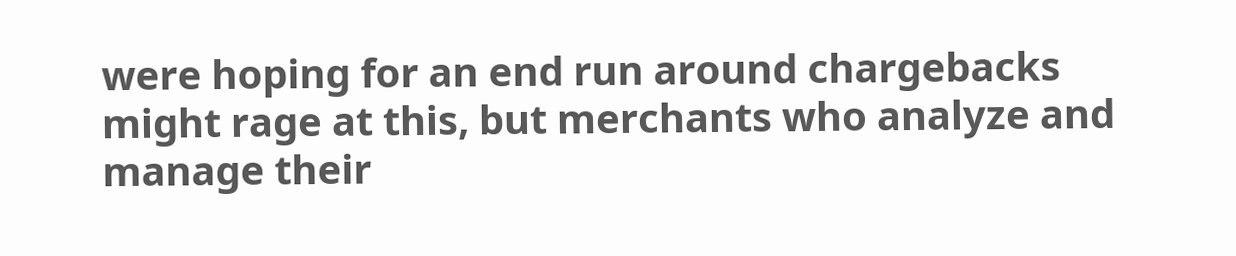were hoping for an end run around chargebacks might rage at this, but merchants who analyze and manage their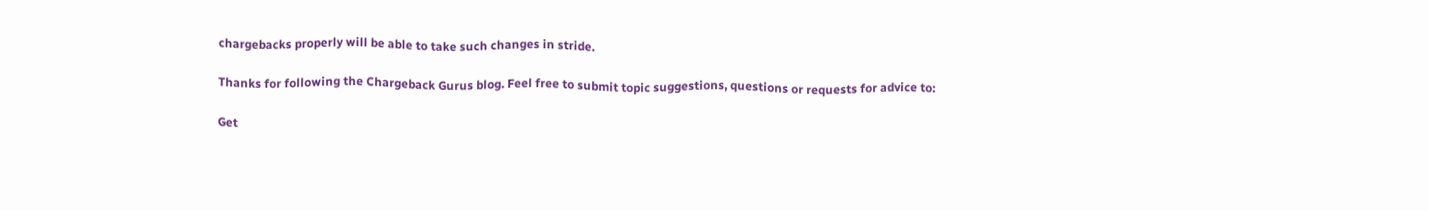chargebacks properly will be able to take such changes in stride.

Thanks for following the Chargeback Gurus blog. Feel free to submit topic suggestions, questions or requests for advice to:

Get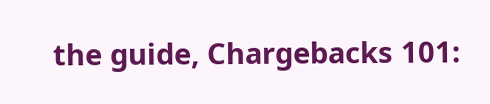the guide, Chargebacks 101: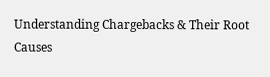Understanding Chargebacks & Their Root Causes